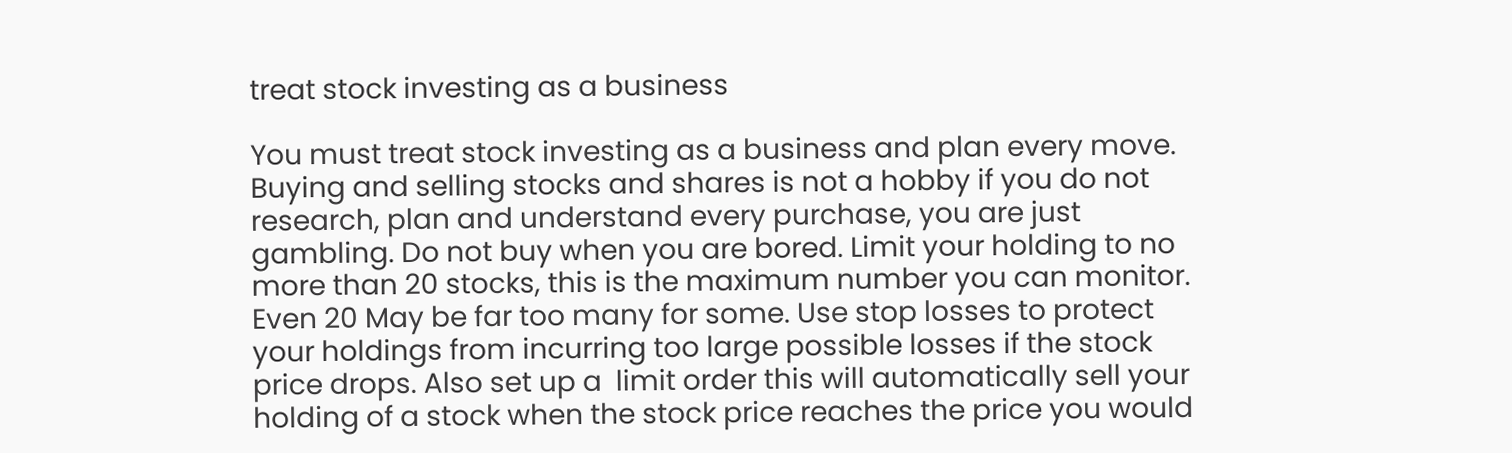treat stock investing as a business

You must treat stock investing as a business and plan every move. Buying and selling stocks and shares is not a hobby if you do not research, plan and understand every purchase, you are just gambling. Do not buy when you are bored. Limit your holding to no more than 20 stocks, this is the maximum number you can monitor. Even 20 May be far too many for some. Use stop losses to protect your holdings from incurring too large possible losses if the stock price drops. Also set up a  limit order this will automatically sell your holding of a stock when the stock price reaches the price you would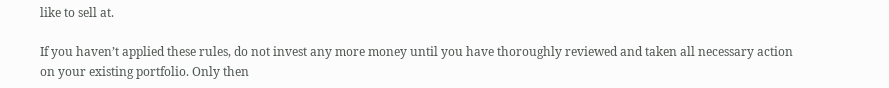like to sell at.

If you haven’t applied these rules, do not invest any more money until you have thoroughly reviewed and taken all necessary action on your existing portfolio. Only then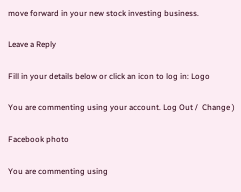move forward in your new stock investing business.

Leave a Reply

Fill in your details below or click an icon to log in: Logo

You are commenting using your account. Log Out /  Change )

Facebook photo

You are commenting using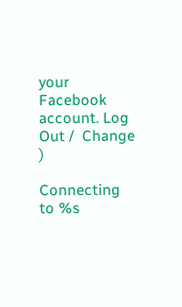your Facebook account. Log Out /  Change )

Connecting to %s